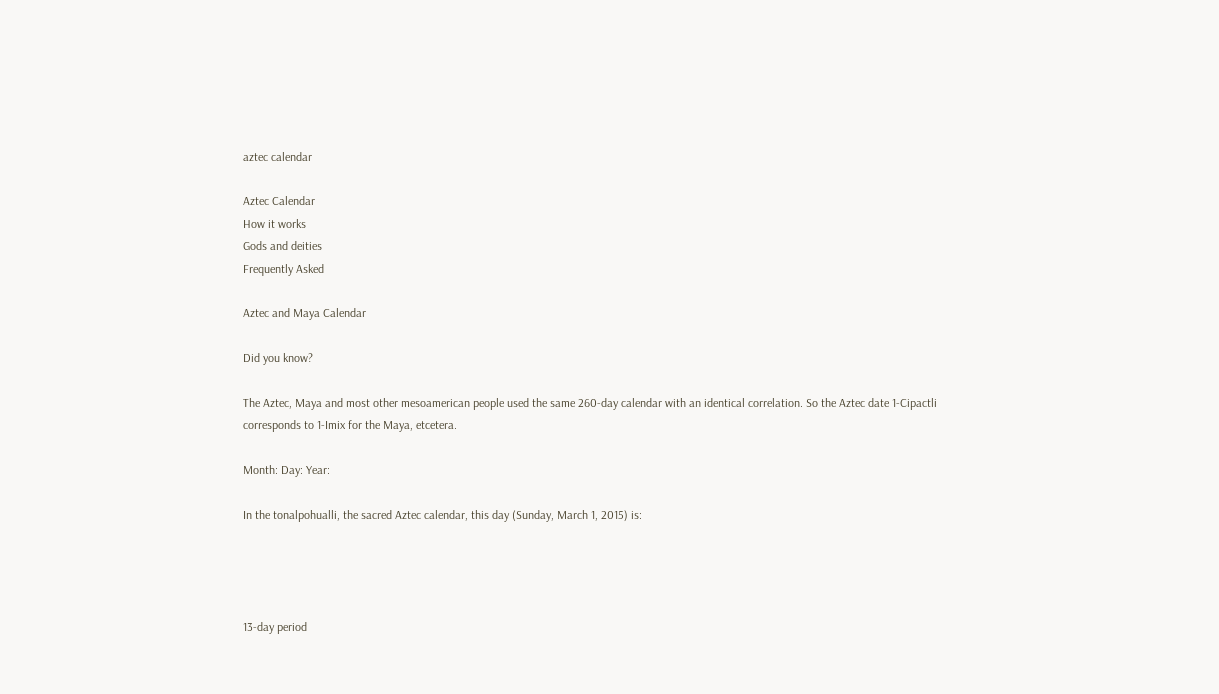aztec calendar

Aztec Calendar
How it works
Gods and deities
Frequently Asked

Aztec and Maya Calendar

Did you know?

The Aztec, Maya and most other mesoamerican people used the same 260-day calendar with an identical correlation. So the Aztec date 1-Cipactli corresponds to 1-Imix for the Maya, etcetera.

Month: Day: Year:

In the tonalpohualli, the sacred Aztec calendar, this day (Sunday, March 1, 2015) is:




13-day period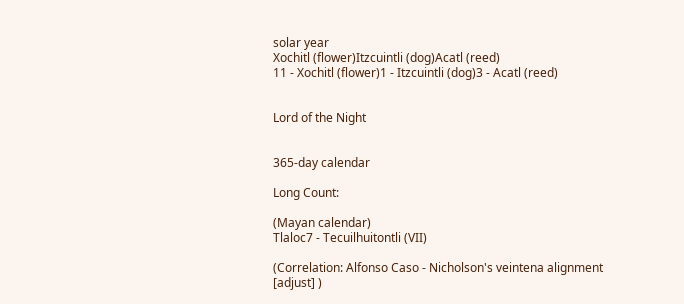solar year
Xochitl (flower)Itzcuintli (dog)Acatl (reed)
11 - Xochitl (flower)1 - Itzcuintli (dog)3 - Acatl (reed)


Lord of the Night


365-day calendar

Long Count:

(Mayan calendar)
Tlaloc7 - Tecuilhuitontli (VII)

(Correlation: Alfonso Caso - Nicholson's veintena alignment [adjust] )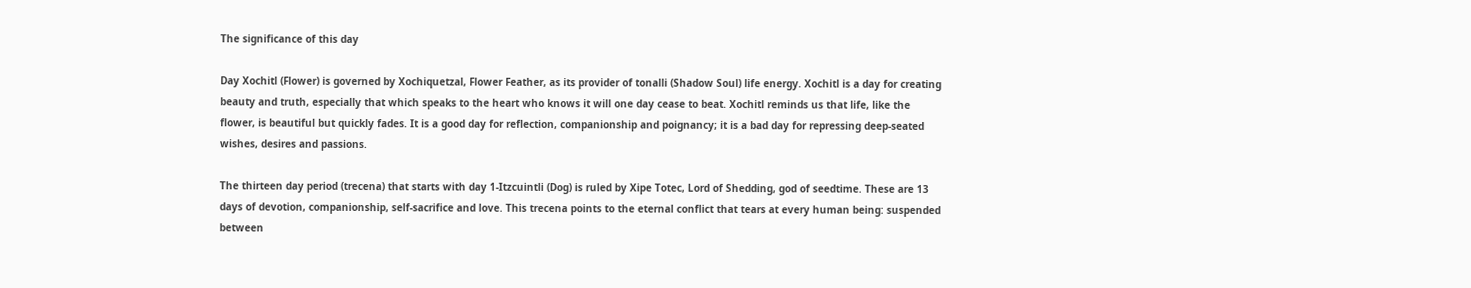The significance of this day

Day Xochitl (Flower) is governed by Xochiquetzal, Flower Feather, as its provider of tonalli (Shadow Soul) life energy. Xochitl is a day for creating beauty and truth, especially that which speaks to the heart who knows it will one day cease to beat. Xochitl reminds us that life, like the flower, is beautiful but quickly fades. It is a good day for reflection, companionship and poignancy; it is a bad day for repressing deep-seated wishes, desires and passions.

The thirteen day period (trecena) that starts with day 1-Itzcuintli (Dog) is ruled by Xipe Totec, Lord of Shedding, god of seedtime. These are 13 days of devotion, companionship, self-sacrifice and love. This trecena points to the eternal conflict that tears at every human being: suspended between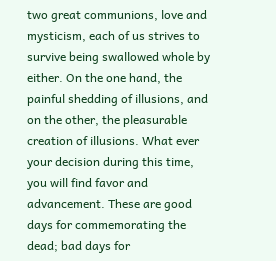two great communions, love and mysticism, each of us strives to survive being swallowed whole by either. On the one hand, the painful shedding of illusions, and on the other, the pleasurable creation of illusions. What ever your decision during this time, you will find favor and advancement. These are good days for commemorating the dead; bad days for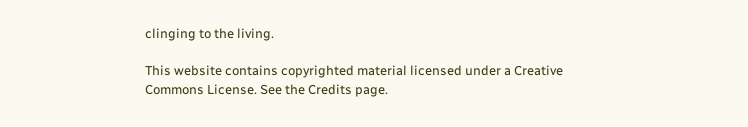clinging to the living.

This website contains copyrighted material licensed under a Creative Commons License. See the Credits page.